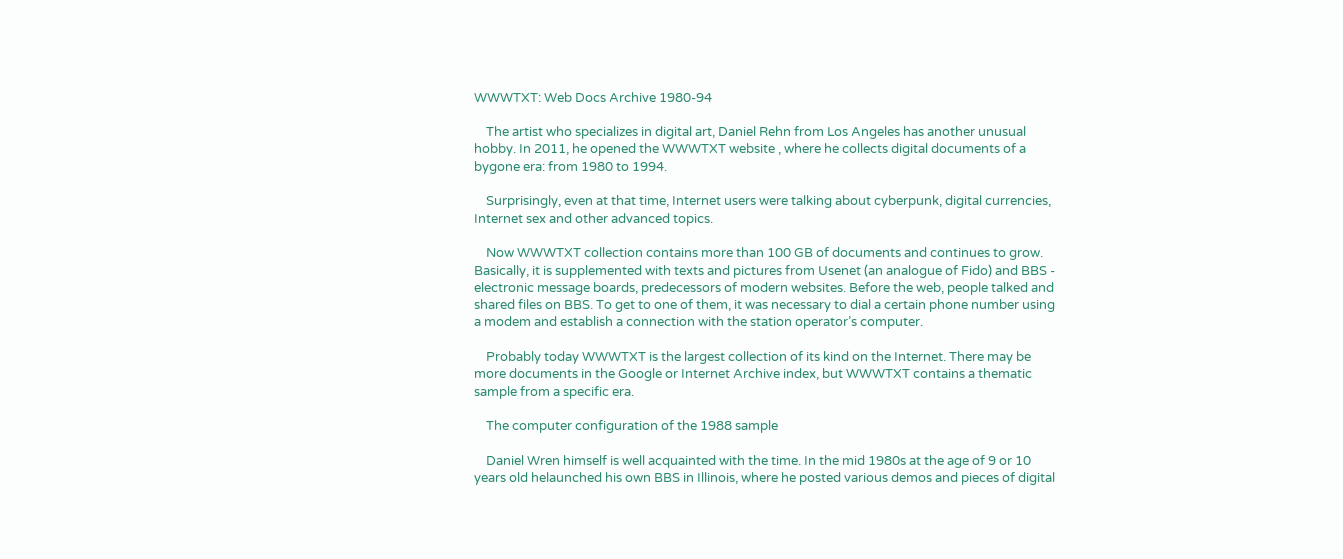WWWTXT: Web Docs Archive 1980-94

    The artist who specializes in digital art, Daniel Rehn from Los Angeles has another unusual hobby. In 2011, he opened the WWWTXT website , where he collects digital documents of a bygone era: from 1980 to 1994.

    Surprisingly, even at that time, Internet users were talking about cyberpunk, digital currencies, Internet sex and other advanced topics.

    Now WWWTXT collection contains more than 100 GB of documents and continues to grow. Basically, it is supplemented with texts and pictures from Usenet (an analogue of Fido) and BBS - electronic message boards, predecessors of modern websites. Before the web, people talked and shared files on BBS. To get to one of them, it was necessary to dial a certain phone number using a modem and establish a connection with the station operator’s computer.

    Probably today WWWTXT is the largest collection of its kind on the Internet. There may be more documents in the Google or Internet Archive index, but WWWTXT contains a thematic sample from a specific era.

    The computer configuration of the 1988 sample

    Daniel Wren himself is well acquainted with the time. In the mid 1980s at the age of 9 or 10 years old helaunched his own BBS in Illinois, where he posted various demos and pieces of digital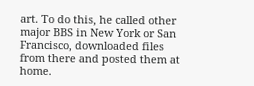art. To do this, he called other major BBS in New York or San Francisco, downloaded files from there and posted them at home.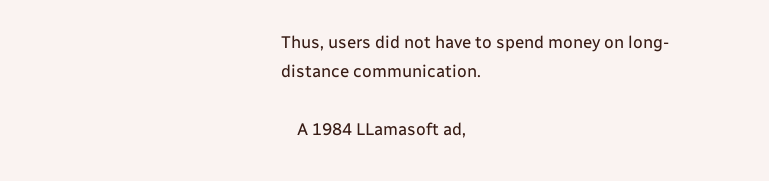Thus, users did not have to spend money on long-distance communication.

    A 1984 LLamasoft ad,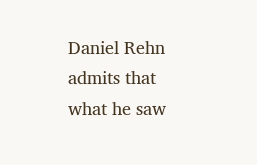Daniel Rehn admits that what he saw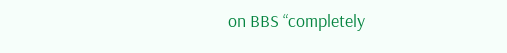on BBS “completely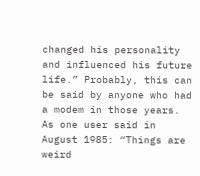changed his personality and influenced his future life.” Probably, this can be said by anyone who had a modem in those years. As one user said in August 1985: “Things are weird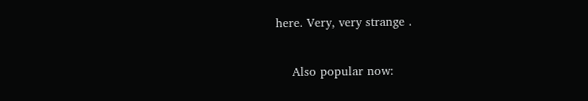here. Very, very strange .

    Also popular now: